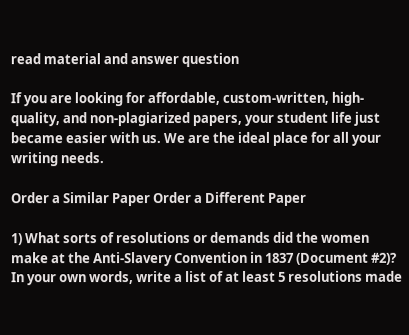read material and answer question

If you are looking for affordable, custom-written, high-quality, and non-plagiarized papers, your student life just became easier with us. We are the ideal place for all your writing needs.

Order a Similar Paper Order a Different Paper

1) What sorts of resolutions or demands did the women make at the Anti-Slavery Convention in 1837 (Document #2)? In your own words, write a list of at least 5 resolutions made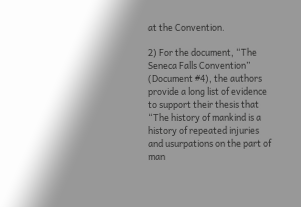at the Convention.

2) For the document, “The Seneca Falls Convention” (Document #4), the authors provide a long list of evidence to support their thesis that “The history of mankind is a history of repeated injuries and usurpations on the part of man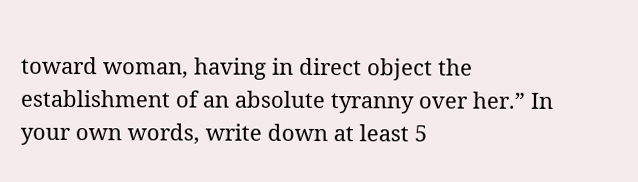toward woman, having in direct object the establishment of an absolute tyranny over her.” In your own words, write down at least 5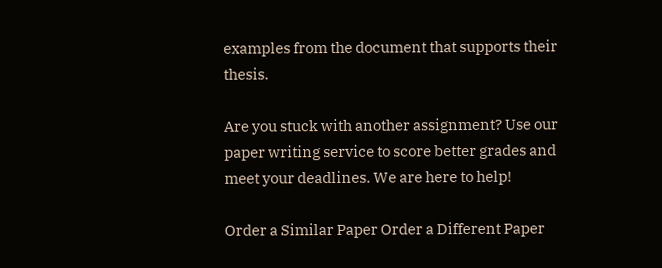examples from the document that supports their thesis.

Are you stuck with another assignment? Use our paper writing service to score better grades and meet your deadlines. We are here to help!

Order a Similar Paper Order a Different Paper